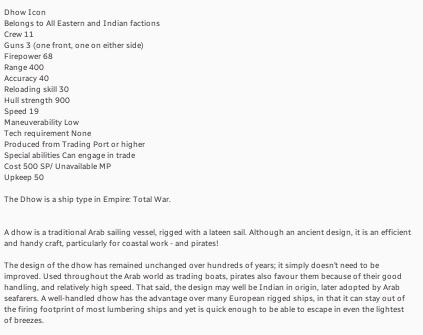Dhow Icon
Belongs to All Eastern and Indian factions
Crew 11
Guns 3 (one front, one on either side)
Firepower 68
Range 400
Accuracy 40
Reloading skill 30
Hull strength 900
Speed 19
Maneuverability Low
Tech requirement None
Produced from Trading Port or higher
Special abilities Can engage in trade
Cost 500 SP/ Unavailable MP
Upkeep 50

The Dhow is a ship type in Empire: Total War.


A dhow is a traditional Arab sailing vessel, rigged with a lateen sail. Although an ancient design, it is an efficient and handy craft, particularly for coastal work - and pirates!

The design of the dhow has remained unchanged over hundreds of years; it simply doesn’t need to be improved. Used throughout the Arab world as trading boats, pirates also favour them because of their good handling, and relatively high speed. That said, the design may well be Indian in origin, later adopted by Arab seafarers. A well-handled dhow has the advantage over many European rigged ships, in that it can stay out of the firing footprint of most lumbering ships and yet is quick enough to be able to escape in even the lightest of breezes.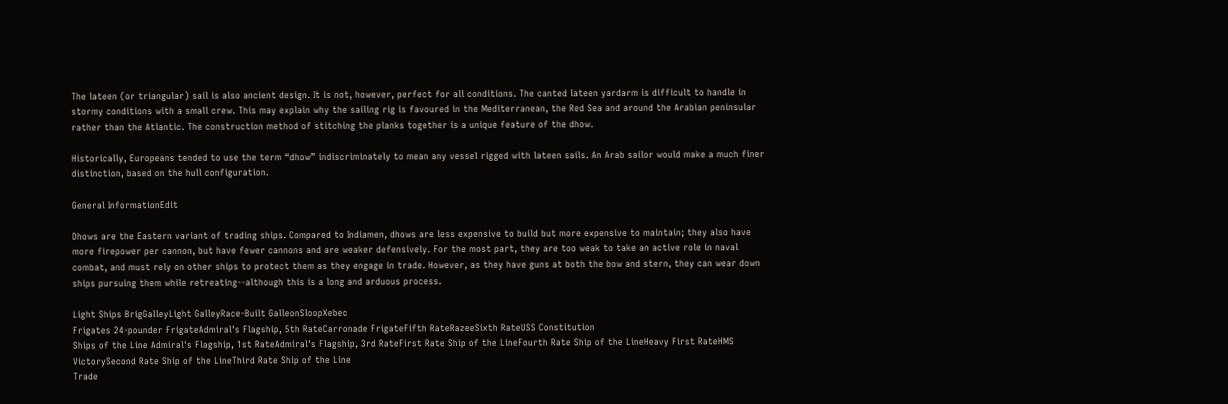The lateen (or triangular) sail is also ancient design. It is not, however, perfect for all conditions. The canted lateen yardarm is difficult to handle in stormy conditions with a small crew. This may explain why the sailing rig is favoured in the Mediterranean, the Red Sea and around the Arabian peninsular rather than the Atlantic. The construction method of stitching the planks together is a unique feature of the dhow.

Historically, Europeans tended to use the term “dhow” indiscriminately to mean any vessel rigged with lateen sails. An Arab sailor would make a much finer distinction, based on the hull configuration.

General InformationEdit

Dhows are the Eastern variant of trading ships. Compared to Indiamen, dhows are less expensive to build but more expensive to maintain; they also have more firepower per cannon, but have fewer cannons and are weaker defensively. For the most part, they are too weak to take an active role in naval combat, and must rely on other ships to protect them as they engage in trade. However, as they have guns at both the bow and stern, they can wear down ships pursuing them while retreating--although this is a long and arduous process.

Light Ships BrigGalleyLight GalleyRace-Built GalleonSloopXebec
Frigates 24-pounder FrigateAdmiral's Flagship, 5th RateCarronade FrigateFifth RateRazeeSixth RateUSS Constitution
Ships of the Line Admiral's Flagship, 1st RateAdmiral's Flagship, 3rd RateFirst Rate Ship of the LineFourth Rate Ship of the LineHeavy First RateHMS VictorySecond Rate Ship of the LineThird Rate Ship of the Line
Trade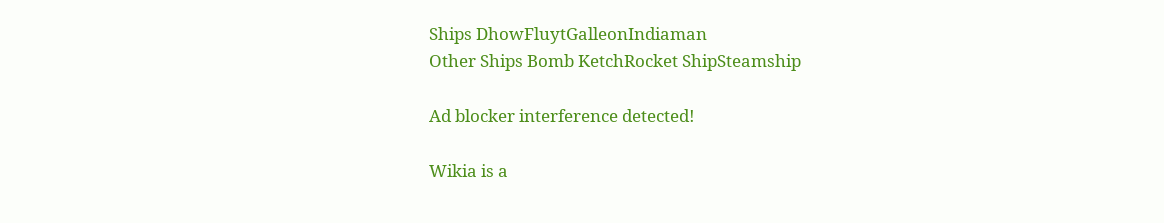Ships DhowFluytGalleonIndiaman
Other Ships Bomb KetchRocket ShipSteamship

Ad blocker interference detected!

Wikia is a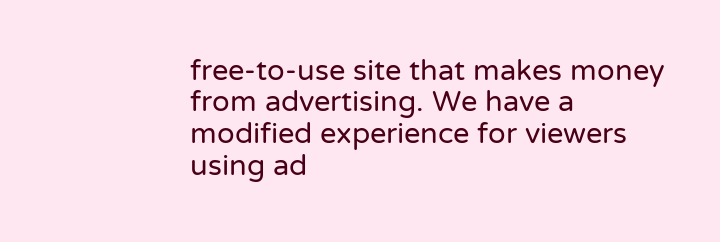free-to-use site that makes money from advertising. We have a modified experience for viewers using ad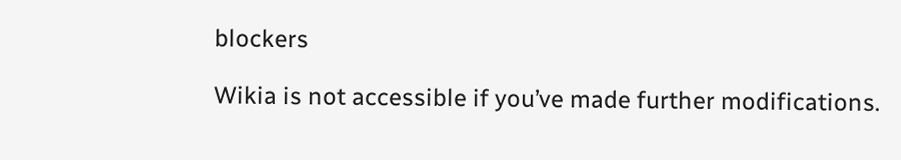blockers

Wikia is not accessible if you’ve made further modifications.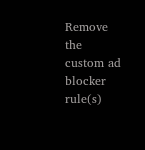Remove the custom ad blocker rule(s)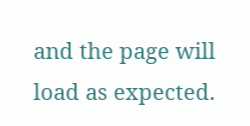and the page will load as expected.